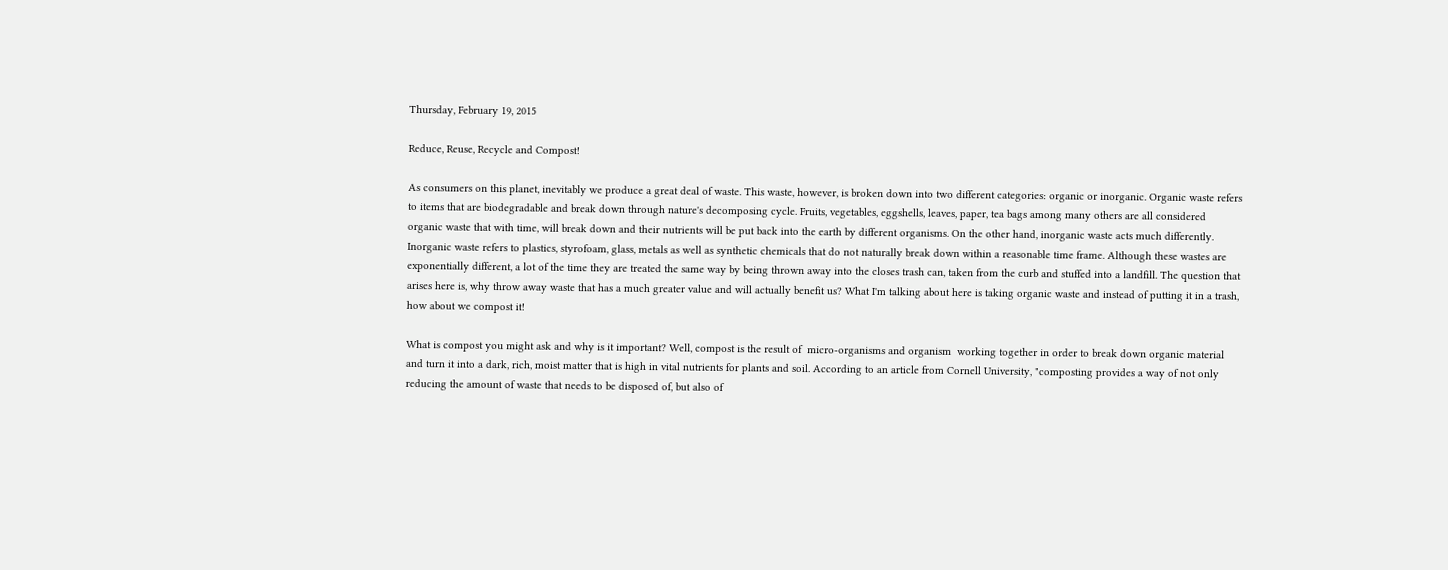Thursday, February 19, 2015

Reduce, Reuse, Recycle and Compost!

As consumers on this planet, inevitably we produce a great deal of waste. This waste, however, is broken down into two different categories: organic or inorganic. Organic waste refers to items that are biodegradable and break down through nature's decomposing cycle. Fruits, vegetables, eggshells, leaves, paper, tea bags among many others are all considered organic waste that with time, will break down and their nutrients will be put back into the earth by different organisms. On the other hand, inorganic waste acts much differently. Inorganic waste refers to plastics, styrofoam, glass, metals as well as synthetic chemicals that do not naturally break down within a reasonable time frame. Although these wastes are exponentially different, a lot of the time they are treated the same way by being thrown away into the closes trash can, taken from the curb and stuffed into a landfill. The question that arises here is, why throw away waste that has a much greater value and will actually benefit us? What I'm talking about here is taking organic waste and instead of putting it in a trash, how about we compost it!

What is compost you might ask and why is it important? Well, compost is the result of  micro-organisms and organism  working together in order to break down organic material and turn it into a dark, rich, moist matter that is high in vital nutrients for plants and soil. According to an article from Cornell University, "composting provides a way of not only reducing the amount of waste that needs to be disposed of, but also of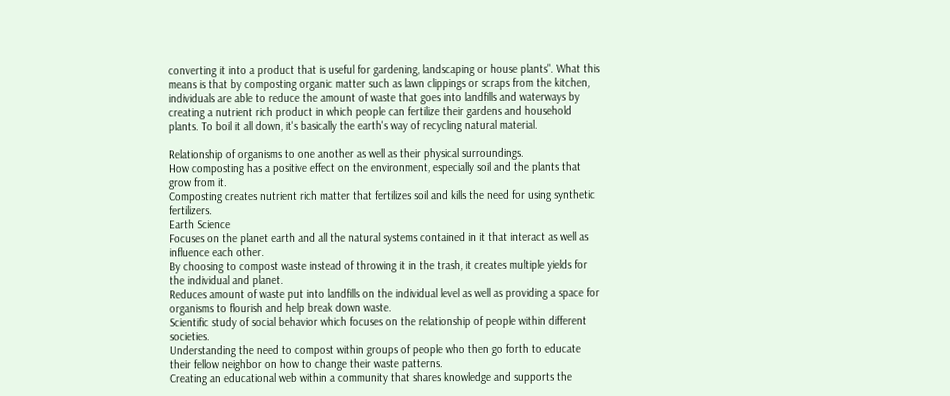converting it into a product that is useful for gardening, landscaping or house plants". What this means is that by composting organic matter such as lawn clippings or scraps from the kitchen, individuals are able to reduce the amount of waste that goes into landfills and waterways by creating a nutrient rich product in which people can fertilize their gardens and household plants. To boil it all down, it's basically the earth's way of recycling natural material.

Relationship of organisms to one another as well as their physical surroundings.
How composting has a positive effect on the environment, especially soil and the plants that grow from it.
Composting creates nutrient rich matter that fertilizes soil and kills the need for using synthetic fertilizers.
Earth Science
Focuses on the planet earth and all the natural systems contained in it that interact as well as influence each other.
By choosing to compost waste instead of throwing it in the trash, it creates multiple yields for the individual and planet.
Reduces amount of waste put into landfills on the individual level as well as providing a space for organisms to flourish and help break down waste.
Scientific study of social behavior which focuses on the relationship of people within different societies.
Understanding the need to compost within groups of people who then go forth to educate their fellow neighbor on how to change their waste patterns.
Creating an educational web within a community that shares knowledge and supports the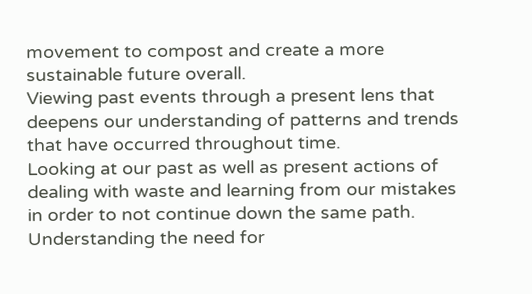movement to compost and create a more sustainable future overall.
Viewing past events through a present lens that deepens our understanding of patterns and trends that have occurred throughout time.
Looking at our past as well as present actions of dealing with waste and learning from our mistakes in order to not continue down the same path.
Understanding the need for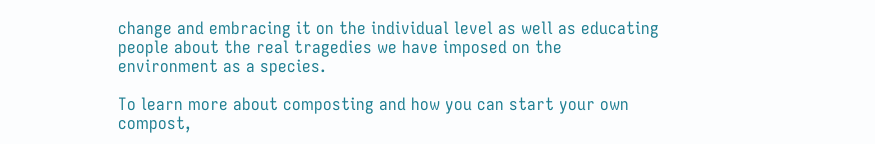change and embracing it on the individual level as well as educating people about the real tragedies we have imposed on the environment as a species.

To learn more about composting and how you can start your own compost,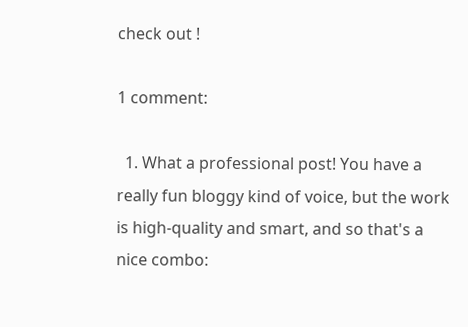check out !

1 comment:

  1. What a professional post! You have a really fun bloggy kind of voice, but the work is high-quality and smart, and so that's a nice combo: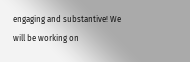engaging and substantive! We will be working on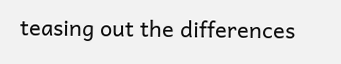teasing out the differences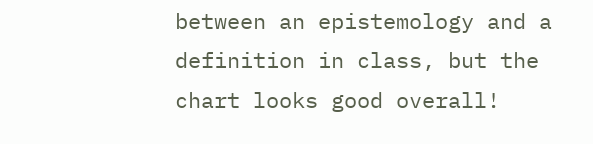between an epistemology and a definition in class, but the chart looks good overall!